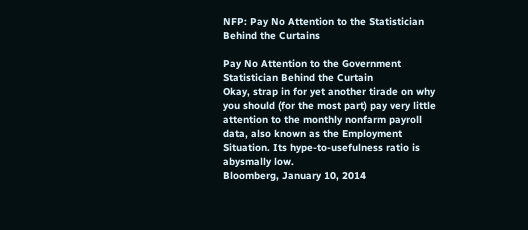NFP: Pay No Attention to the Statistician Behind the Curtains

Pay No Attention to the Government Statistician Behind the Curtain
Okay, strap in for yet another tirade on why you should (for the most part) pay very little attention to the monthly nonfarm payroll data, also known as the Employment Situation. Its hype-to-usefulness ratio is abysmally low.
Bloomberg, January 10, 2014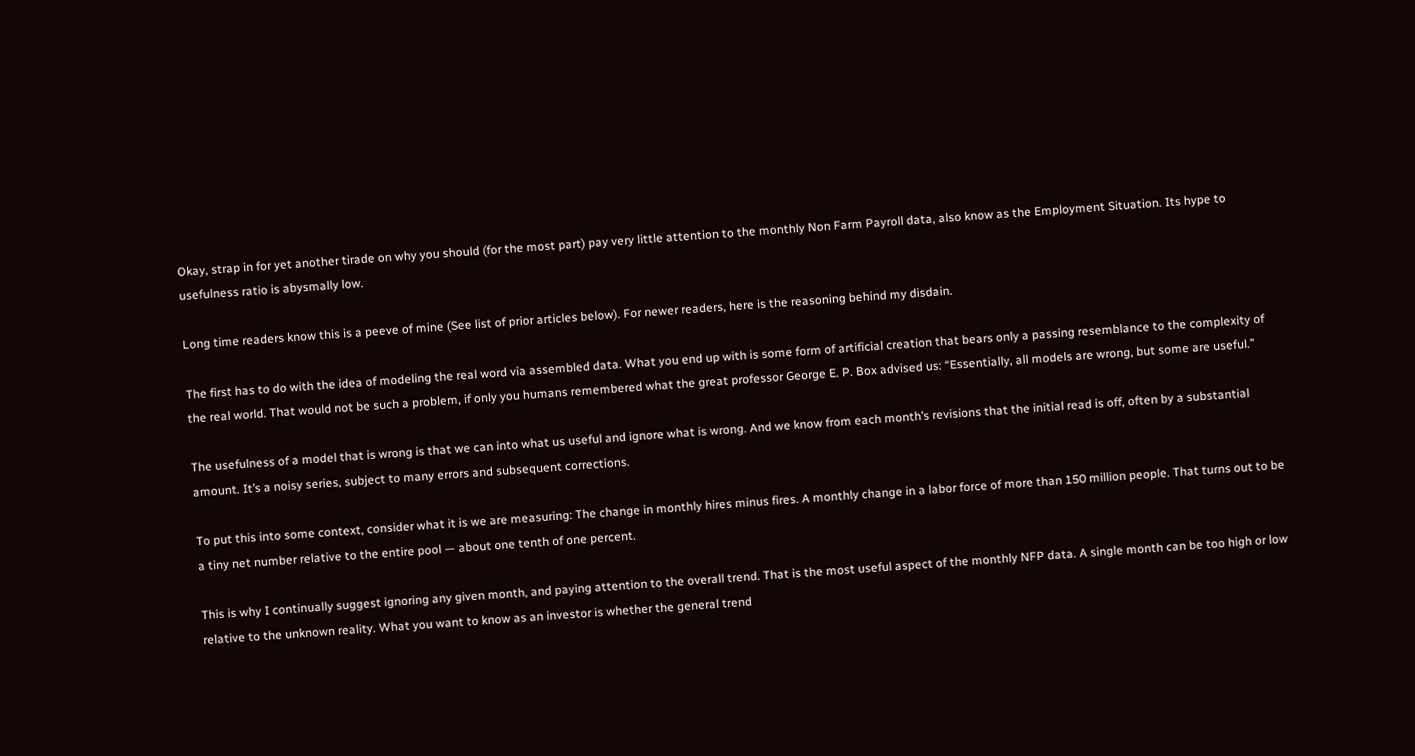Okay, strap in for yet another tirade on why you should (for the most part) pay very little attention to the monthly Non Farm Payroll data, also know as the Employment Situation. Its hype to usefulness ratio is abysmally low.

Long time readers know this is a peeve of mine (See list of prior articles below). For newer readers, here is the reasoning behind my disdain.

The first has to do with the idea of modeling the real word via assembled data. What you end up with is some form of artificial creation that bears only a passing resemblance to the complexity of the real world. That would not be such a problem, if only you humans remembered what the great professor George E. P. Box advised us: “Essentially, all models are wrong, but some are useful.”

The usefulness of a model that is wrong is that we can into what us useful and ignore what is wrong. And we know from each month’s revisions that the initial read is off, often by a substantial amount. It’s a noisy series, subject to many errors and subsequent corrections.

To put this into some context, consider what it is we are measuring: The change in monthly hires minus fires. A monthly change in a labor force of more than 150 million people. That turns out to be a tiny net number relative to the entire pool — about one tenth of one percent.

This is why I continually suggest ignoring any given month, and paying attention to the overall trend. That is the most useful aspect of the monthly NFP data. A single month can be too high or low relative to the unknown reality. What you want to know as an investor is whether the general trend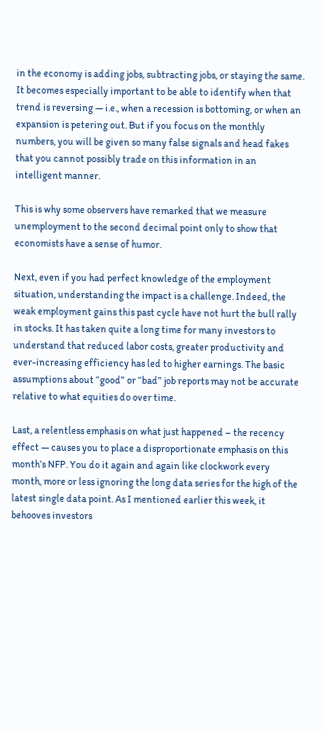in the economy is adding jobs, subtracting jobs, or staying the same. It becomes especially important to be able to identify when that trend is reversing — i.e., when a recession is bottoming, or when an expansion is petering out. But if you focus on the monthly numbers, you will be given so many false signals and head fakes that you cannot possibly trade on this information in an intelligent manner.

This is why some observers have remarked that we measure unemployment to the second decimal point only to show that economists have a sense of humor.

Next, even if you had perfect knowledge of the employment situation, understanding the impact is a challenge. Indeed, the weak employment gains this past cycle have not hurt the bull rally in stocks. It has taken quite a long time for many investors to understand that reduced labor costs, greater productivity and ever-increasing efficiency has led to higher earnings. The basic assumptions about “good” or “bad” job reports may not be accurate relative to what equities do over time.

Last, a relentless emphasis on what just happened – the recency effect — causes you to place a disproportionate emphasis on this month’s NFP. You do it again and again like clockwork every month, more or less ignoring the long data series for the high of the latest single data point. As I mentioned earlier this week, it behooves investors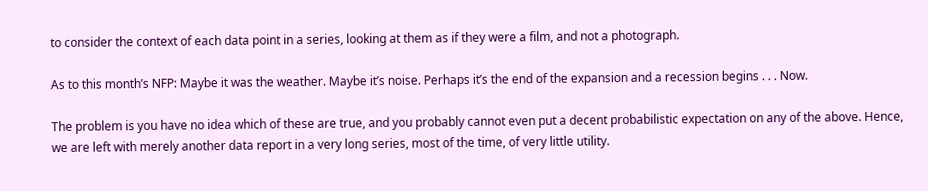to consider the context of each data point in a series, looking at them as if they were a film, and not a photograph.

As to this month’s NFP: Maybe it was the weather. Maybe it’s noise. Perhaps it’s the end of the expansion and a recession begins . . . Now.

The problem is you have no idea which of these are true, and you probably cannot even put a decent probabilistic expectation on any of the above. Hence, we are left with merely another data report in a very long series, most of the time, of very little utility.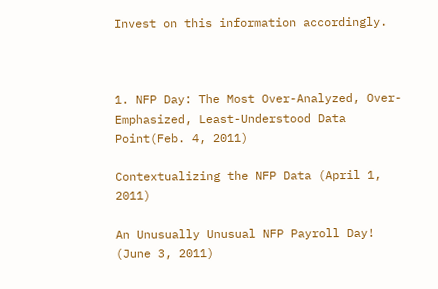Invest on this information accordingly.



1. NFP Day: The Most Over-Analyzed, Over-Emphasized, Least-Understood Data Point(Feb. 4, 2011)

Contextualizing the NFP Data (April 1, 2011)

An Unusually Unusual NFP Payroll Day! (June 3, 2011)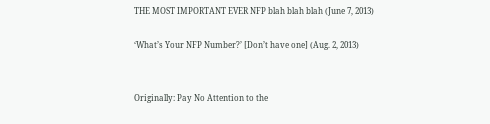THE MOST IMPORTANT EVER NFP blah blah blah (June 7, 2013)

‘What’s Your NFP Number?’ [Don’t have one] (Aug. 2, 2013)


Originally: Pay No Attention to the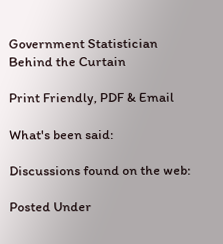Government Statistician Behind the Curtain

Print Friendly, PDF & Email

What's been said:

Discussions found on the web:

Posted Under